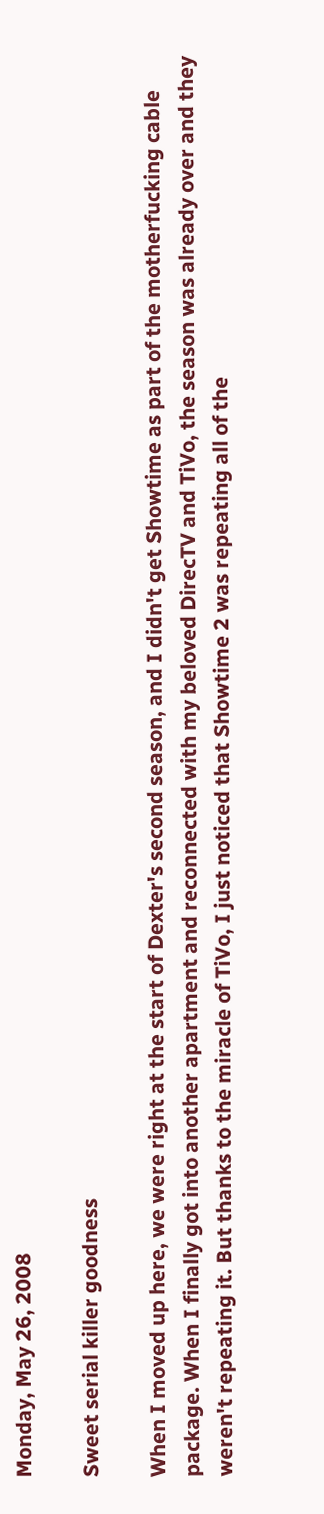Monday, May 26, 2008

Sweet serial killer goodness

When I moved up here, we were right at the start of Dexter's second season, and I didn't get Showtime as part of the motherfucking cable package. When I finally got into another apartment and reconnected with my beloved DirecTV and TiVo, the season was already over and they weren't repeating it. But thanks to the miracle of TiVo, I just noticed that Showtime 2 was repeating all of the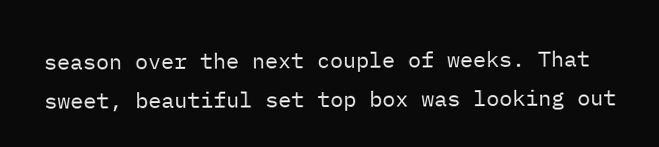season over the next couple of weeks. That sweet, beautiful set top box was looking out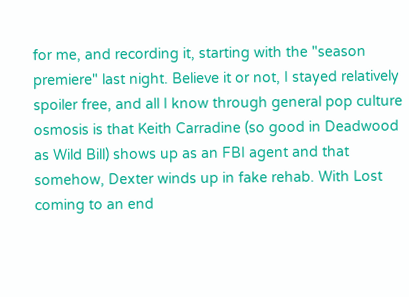for me, and recording it, starting with the "season premiere" last night. Believe it or not, I stayed relatively spoiler free, and all I know through general pop culture osmosis is that Keith Carradine (so good in Deadwood as Wild Bill) shows up as an FBI agent and that somehow, Dexter winds up in fake rehab. With Lost coming to an end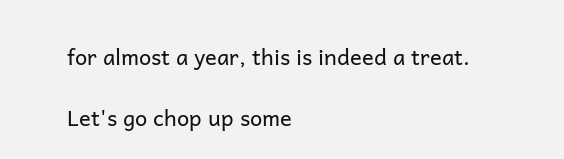for almost a year, this is indeed a treat.

Let's go chop up some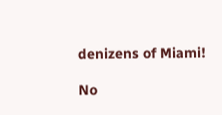denizens of Miami!

No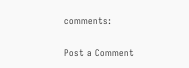comments:

Post a Comment